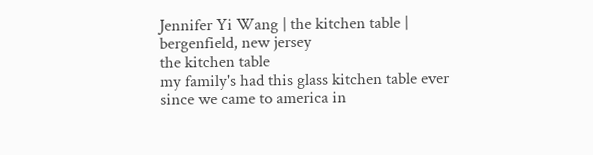Jennifer Yi Wang | the kitchen table | bergenfield, new jersey
the kitchen table
my family's had this glass kitchen table ever since we came to america in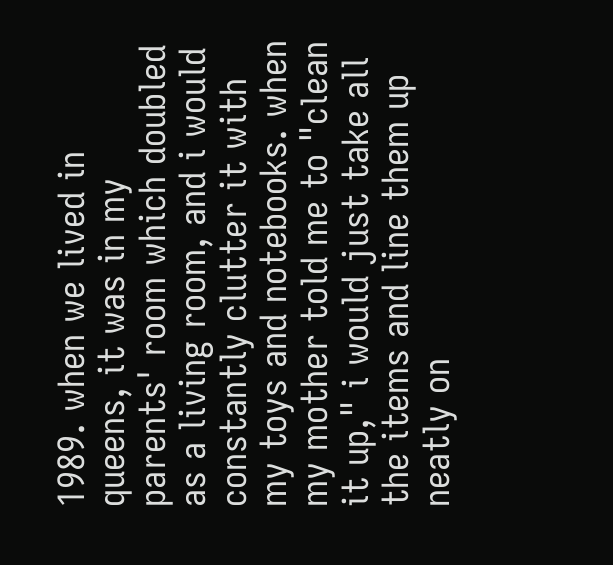1989. when we lived in queens, it was in my parents' room which doubled as a living room, and i would constantly clutter it with my toys and notebooks. when my mother told me to "clean it up," i would just take all the items and line them up neatly on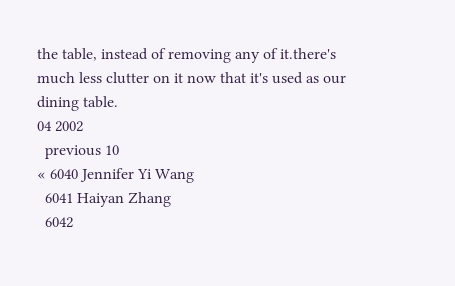the table, instead of removing any of it.there's much less clutter on it now that it's used as our dining table.
04 2002
  previous 10
« 6040 Jennifer Yi Wang
  6041 Haiyan Zhang
  6042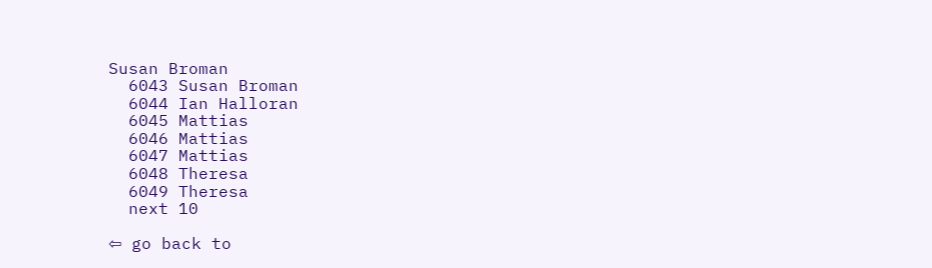Susan Broman
  6043 Susan Broman
  6044 Ian Halloran
  6045 Mattias
  6046 Mattias
  6047 Mattias
  6048 Theresa
  6049 Theresa
  next 10

⇦ go back to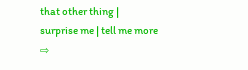that other thing | surprise me | tell me more ⇨